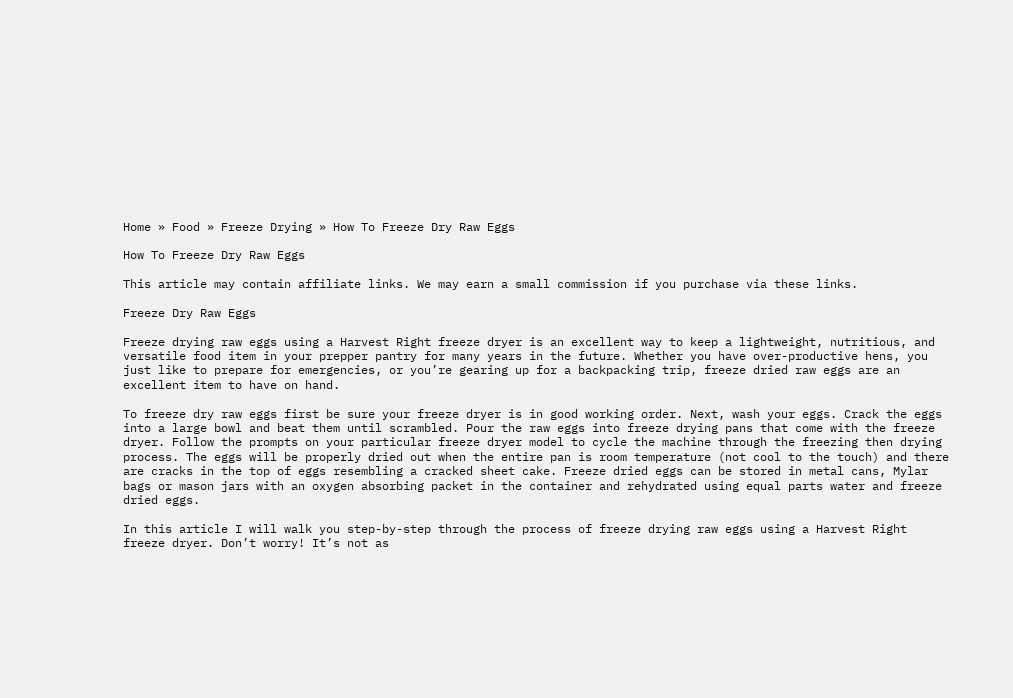Home » Food » Freeze Drying » How To Freeze Dry Raw Eggs

How To Freeze Dry Raw Eggs

This article may contain affiliate links. We may earn a small commission if you purchase via these links.

Freeze Dry Raw Eggs

Freeze drying raw eggs using a Harvest Right freeze dryer is an excellent way to keep a lightweight, nutritious, and versatile food item in your prepper pantry for many years in the future. Whether you have over-productive hens, you just like to prepare for emergencies, or you’re gearing up for a backpacking trip, freeze dried raw eggs are an excellent item to have on hand.

To freeze dry raw eggs first be sure your freeze dryer is in good working order. Next, wash your eggs. Crack the eggs into a large bowl and beat them until scrambled. Pour the raw eggs into freeze drying pans that come with the freeze dryer. Follow the prompts on your particular freeze dryer model to cycle the machine through the freezing then drying process. The eggs will be properly dried out when the entire pan is room temperature (not cool to the touch) and there are cracks in the top of eggs resembling a cracked sheet cake. Freeze dried eggs can be stored in metal cans, Mylar bags or mason jars with an oxygen absorbing packet in the container and rehydrated using equal parts water and freeze dried eggs.

In this article I will walk you step-by-step through the process of freeze drying raw eggs using a Harvest Right freeze dryer. Don’t worry! It’s not as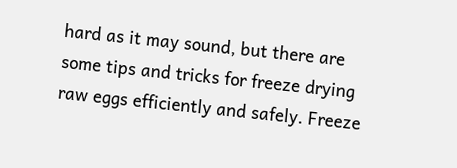hard as it may sound, but there are some tips and tricks for freeze drying raw eggs efficiently and safely. Freeze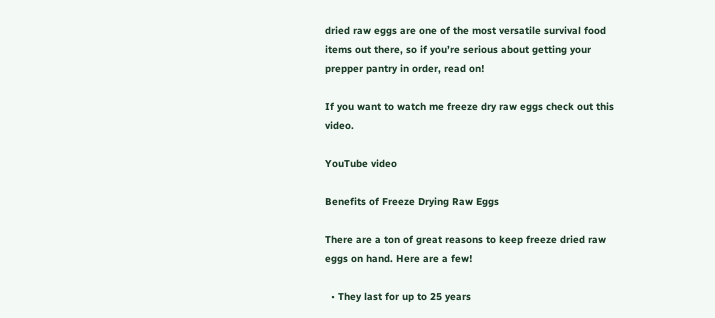dried raw eggs are one of the most versatile survival food items out there, so if you’re serious about getting your prepper pantry in order, read on!

If you want to watch me freeze dry raw eggs check out this video.

YouTube video

Benefits of Freeze Drying Raw Eggs

There are a ton of great reasons to keep freeze dried raw eggs on hand. Here are a few!

  • They last for up to 25 years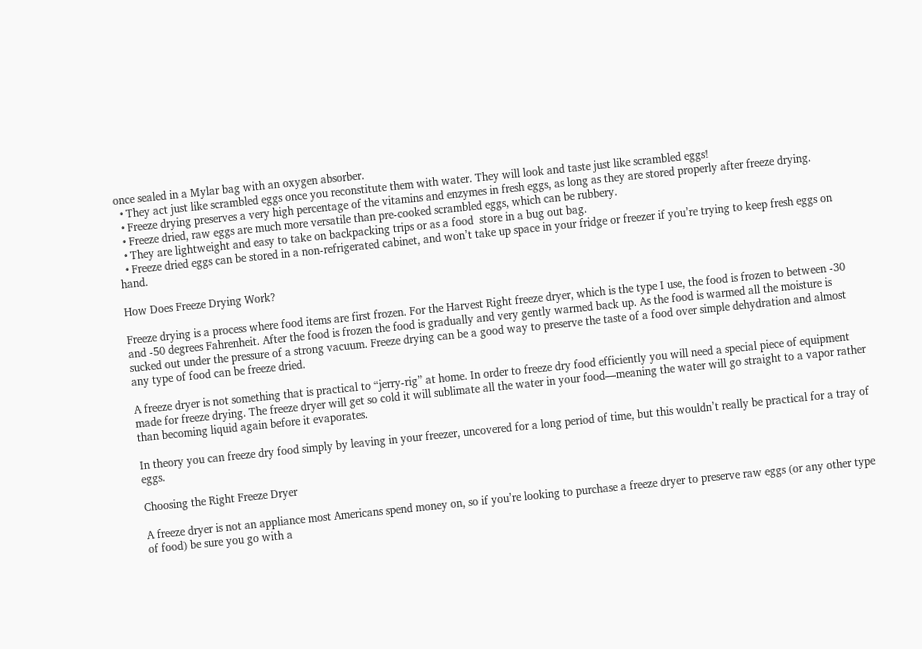once sealed in a Mylar bag with an oxygen absorber.
  • They act just like scrambled eggs once you reconstitute them with water. They will look and taste just like scrambled eggs!
  • Freeze drying preserves a very high percentage of the vitamins and enzymes in fresh eggs, as long as they are stored properly after freeze drying.
  • Freeze dried, raw eggs are much more versatile than pre-cooked scrambled eggs, which can be rubbery.
  • They are lightweight and easy to take on backpacking trips or as a food  store in a bug out bag.
  • Freeze dried eggs can be stored in a non-refrigerated cabinet, and won’t take up space in your fridge or freezer if you’re trying to keep fresh eggs on hand.

How Does Freeze Drying Work?

Freeze drying is a process where food items are first frozen. For the Harvest Right freeze dryer, which is the type I use, the food is frozen to between -30 and -50 degrees Fahrenheit. After the food is frozen the food is gradually and very gently warmed back up. As the food is warmed all the moisture is sucked out under the pressure of a strong vacuum. Freeze drying can be a good way to preserve the taste of a food over simple dehydration and almost any type of food can be freeze dried.

A freeze dryer is not something that is practical to “jerry-rig” at home. In order to freeze dry food efficiently you will need a special piece of equipment made for freeze drying. The freeze dryer will get so cold it will sublimate all the water in your food—meaning the water will go straight to a vapor rather than becoming liquid again before it evaporates.

In theory you can freeze dry food simply by leaving in your freezer, uncovered for a long period of time, but this wouldn’t really be practical for a tray of eggs.

Choosing the Right Freeze Dryer

A freeze dryer is not an appliance most Americans spend money on, so if you’re looking to purchase a freeze dryer to preserve raw eggs (or any other type of food) be sure you go with a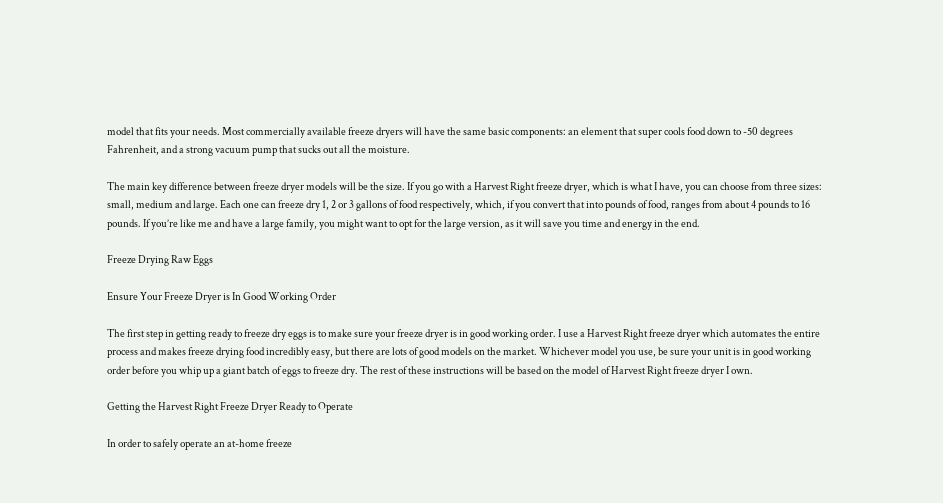model that fits your needs. Most commercially available freeze dryers will have the same basic components: an element that super cools food down to -50 degrees Fahrenheit, and a strong vacuum pump that sucks out all the moisture.

The main key difference between freeze dryer models will be the size. If you go with a Harvest Right freeze dryer, which is what I have, you can choose from three sizes: small, medium and large. Each one can freeze dry 1, 2 or 3 gallons of food respectively, which, if you convert that into pounds of food, ranges from about 4 pounds to 16 pounds. If you’re like me and have a large family, you might want to opt for the large version, as it will save you time and energy in the end.

Freeze Drying Raw Eggs

Ensure Your Freeze Dryer is In Good Working Order

The first step in getting ready to freeze dry eggs is to make sure your freeze dryer is in good working order. I use a Harvest Right freeze dryer which automates the entire process and makes freeze drying food incredibly easy, but there are lots of good models on the market. Whichever model you use, be sure your unit is in good working order before you whip up a giant batch of eggs to freeze dry. The rest of these instructions will be based on the model of Harvest Right freeze dryer I own.

Getting the Harvest Right Freeze Dryer Ready to Operate

In order to safely operate an at-home freeze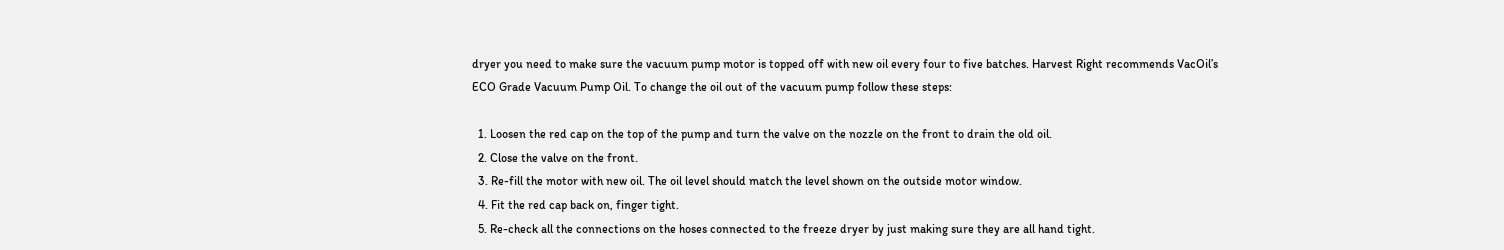dryer you need to make sure the vacuum pump motor is topped off with new oil every four to five batches. Harvest Right recommends VacOil’s ECO Grade Vacuum Pump Oil. To change the oil out of the vacuum pump follow these steps:

  1. Loosen the red cap on the top of the pump and turn the valve on the nozzle on the front to drain the old oil.
  2. Close the valve on the front.
  3. Re-fill the motor with new oil. The oil level should match the level shown on the outside motor window.
  4. Fit the red cap back on, finger tight.
  5. Re-check all the connections on the hoses connected to the freeze dryer by just making sure they are all hand tight.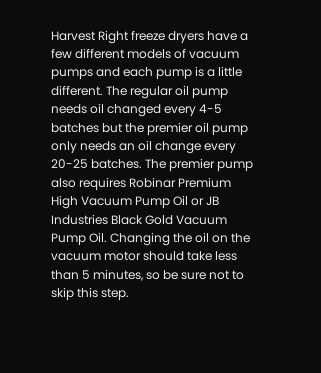Harvest Right freeze dryers have a few different models of vacuum pumps and each pump is a little different. The regular oil pump needs oil changed every 4-5 batches but the premier oil pump only needs an oil change every 20-25 batches. The premier pump also requires Robinar Premium High Vacuum Pump Oil or JB Industries Black Gold Vacuum Pump Oil. Changing the oil on the vacuum motor should take less than 5 minutes, so be sure not to skip this step.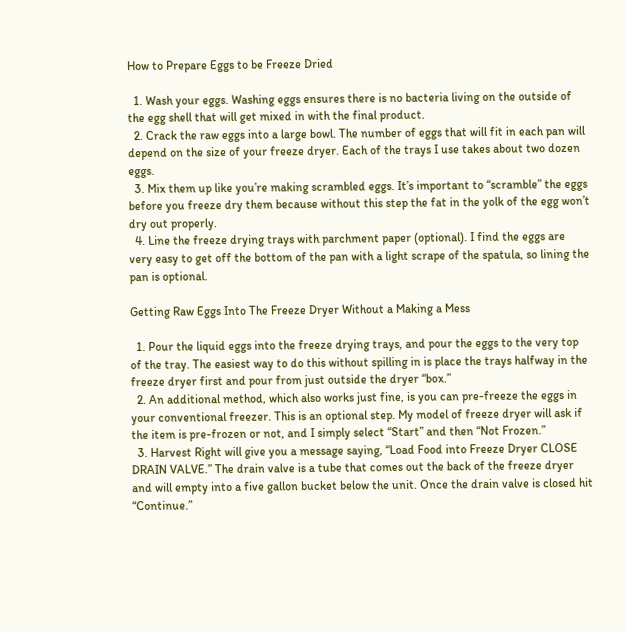How to Prepare Eggs to be Freeze Dried

  1. Wash your eggs. Washing eggs ensures there is no bacteria living on the outside of the egg shell that will get mixed in with the final product.
  2. Crack the raw eggs into a large bowl. The number of eggs that will fit in each pan will depend on the size of your freeze dryer. Each of the trays I use takes about two dozen eggs.
  3. Mix them up like you’re making scrambled eggs. It’s important to “scramble” the eggs before you freeze dry them because without this step the fat in the yolk of the egg won’t dry out properly.
  4. Line the freeze drying trays with parchment paper (optional). I find the eggs are very easy to get off the bottom of the pan with a light scrape of the spatula, so lining the pan is optional.

Getting Raw Eggs Into The Freeze Dryer Without a Making a Mess

  1. Pour the liquid eggs into the freeze drying trays, and pour the eggs to the very top of the tray. The easiest way to do this without spilling in is place the trays halfway in the freeze dryer first and pour from just outside the dryer “box.”
  2. An additional method, which also works just fine, is you can pre-freeze the eggs in your conventional freezer. This is an optional step. My model of freeze dryer will ask if the item is pre-frozen or not, and I simply select “Start” and then “Not Frozen.”
  3. Harvest Right will give you a message saying, “Load Food into Freeze Dryer CLOSE DRAIN VALVE.” The drain valve is a tube that comes out the back of the freeze dryer and will empty into a five gallon bucket below the unit. Once the drain valve is closed hit “Continue.”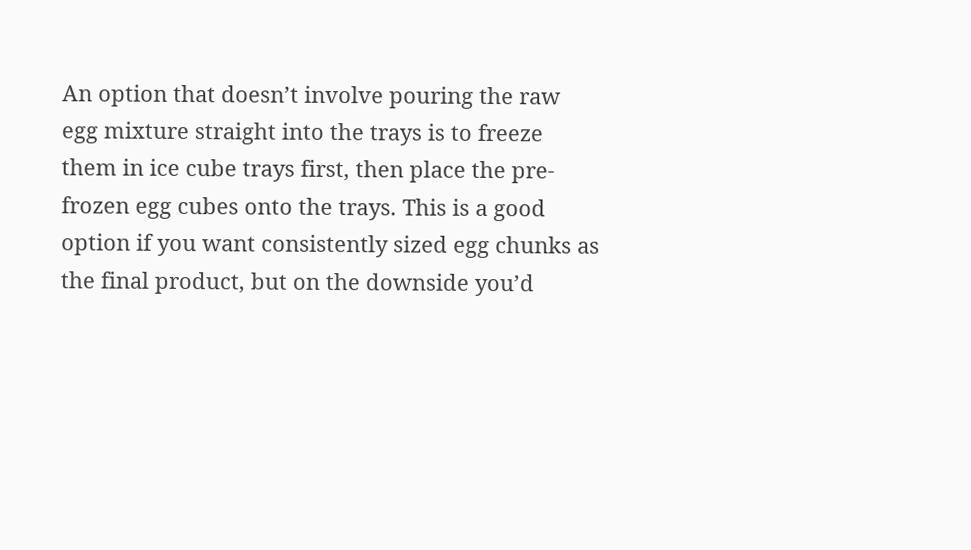An option that doesn’t involve pouring the raw egg mixture straight into the trays is to freeze them in ice cube trays first, then place the pre-frozen egg cubes onto the trays. This is a good option if you want consistently sized egg chunks as the final product, but on the downside you’d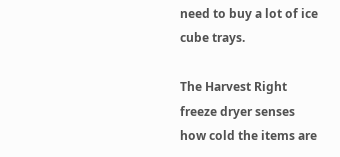need to buy a lot of ice cube trays.

The Harvest Right freeze dryer senses how cold the items are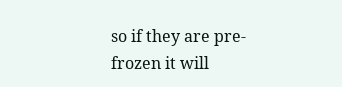so if they are pre-frozen it will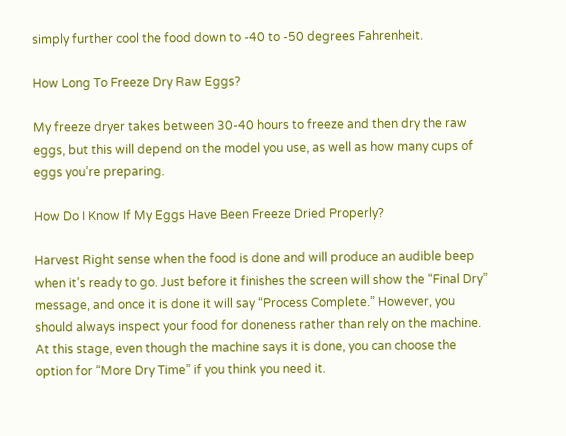simply further cool the food down to -40 to -50 degrees Fahrenheit.

How Long To Freeze Dry Raw Eggs?

My freeze dryer takes between 30-40 hours to freeze and then dry the raw eggs, but this will depend on the model you use, as well as how many cups of eggs you’re preparing.

How Do I Know If My Eggs Have Been Freeze Dried Properly?

Harvest Right sense when the food is done and will produce an audible beep when it’s ready to go. Just before it finishes the screen will show the “Final Dry” message, and once it is done it will say “Process Complete.” However, you should always inspect your food for doneness rather than rely on the machine. At this stage, even though the machine says it is done, you can choose the option for “More Dry Time” if you think you need it.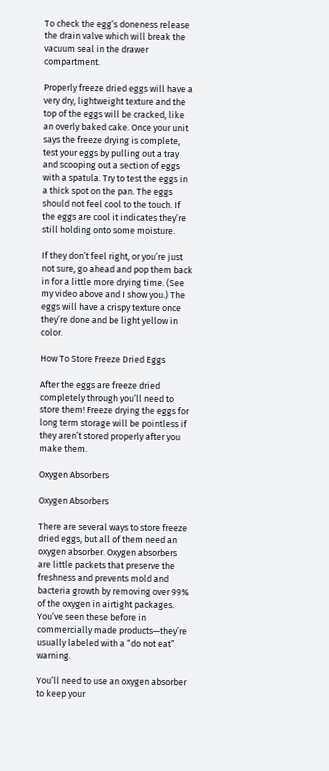To check the egg’s doneness release the drain valve which will break the vacuum seal in the drawer compartment.

Properly freeze dried eggs will have a very dry, lightweight texture and the top of the eggs will be cracked, like an overly baked cake. Once your unit says the freeze drying is complete, test your eggs by pulling out a tray and scooping out a section of eggs with a spatula. Try to test the eggs in a thick spot on the pan. The eggs should not feel cool to the touch. If the eggs are cool it indicates they’re still holding onto some moisture.

If they don’t feel right, or you’re just not sure, go ahead and pop them back in for a little more drying time. (See my video above and I show you.) The eggs will have a crispy texture once they’re done and be light yellow in color.

How To Store Freeze Dried Eggs

After the eggs are freeze dried completely through you’ll need to store them! Freeze drying the eggs for long term storage will be pointless if they aren’t stored properly after you make them.

Oxygen Absorbers

Oxygen Absorbers

There are several ways to store freeze dried eggs, but all of them need an oxygen absorber. Oxygen absorbers are little packets that preserve the freshness and prevents mold and bacteria growth by removing over 99% of the oxygen in airtight packages. You’ve seen these before in commercially made products—they’re usually labeled with a “do not eat” warning.

You’ll need to use an oxygen absorber to keep your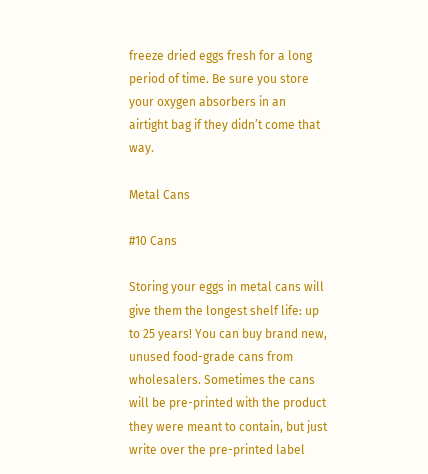freeze dried eggs fresh for a long period of time. Be sure you store your oxygen absorbers in an airtight bag if they didn’t come that way.

Metal Cans

#10 Cans

Storing your eggs in metal cans will give them the longest shelf life: up to 25 years! You can buy brand new, unused food-grade cans from wholesalers. Sometimes the cans will be pre-printed with the product they were meant to contain, but just write over the pre-printed label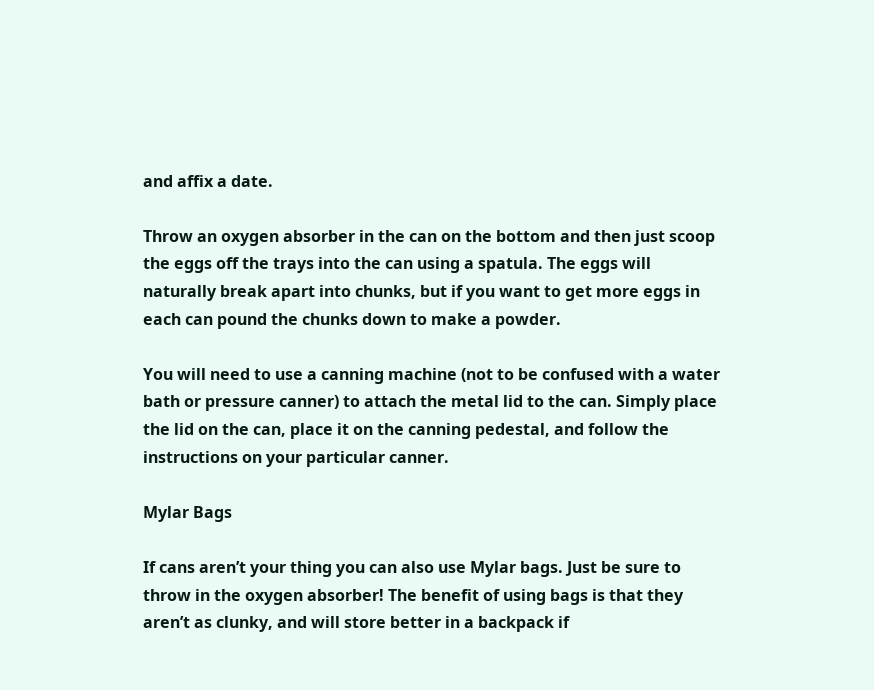and affix a date.

Throw an oxygen absorber in the can on the bottom and then just scoop the eggs off the trays into the can using a spatula. The eggs will naturally break apart into chunks, but if you want to get more eggs in each can pound the chunks down to make a powder.

You will need to use a canning machine (not to be confused with a water bath or pressure canner) to attach the metal lid to the can. Simply place the lid on the can, place it on the canning pedestal, and follow the instructions on your particular canner.

Mylar Bags

If cans aren’t your thing you can also use Mylar bags. Just be sure to throw in the oxygen absorber! The benefit of using bags is that they aren’t as clunky, and will store better in a backpack if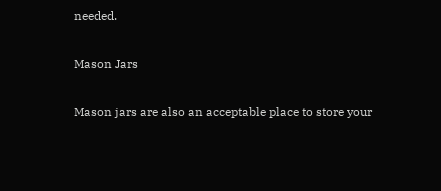needed.

Mason Jars

Mason jars are also an acceptable place to store your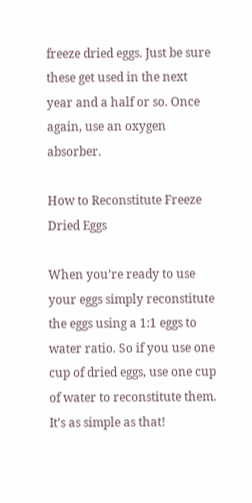freeze dried eggs. Just be sure these get used in the next year and a half or so. Once again, use an oxygen absorber.

How to Reconstitute Freeze Dried Eggs

When you’re ready to use your eggs simply reconstitute the eggs using a 1:1 eggs to water ratio. So if you use one cup of dried eggs, use one cup of water to reconstitute them. It’s as simple as that!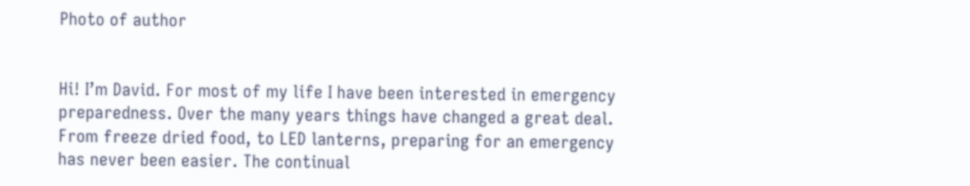Photo of author


Hi! I’m David. For most of my life I have been interested in emergency preparedness. Over the many years things have changed a great deal. From freeze dried food, to LED lanterns, preparing for an emergency has never been easier. The continual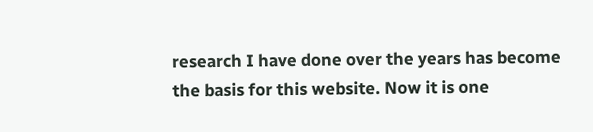research I have done over the years has become the basis for this website. Now it is one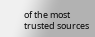of the most trusted sources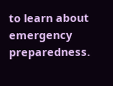to learn about emergency preparedness.